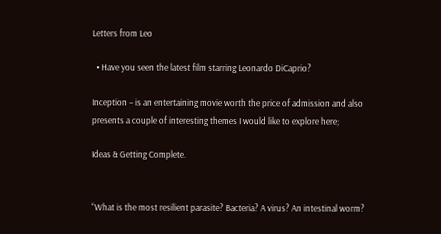Letters from Leo

  • Have you seen the latest film starring Leonardo DiCaprio?

Inception – is an entertaining movie worth the price of admission and also presents a couple of interesting themes I would like to explore here;

Ideas & Getting Complete.


“What is the most resilient parasite? Bacteria? A virus? An intestinal worm?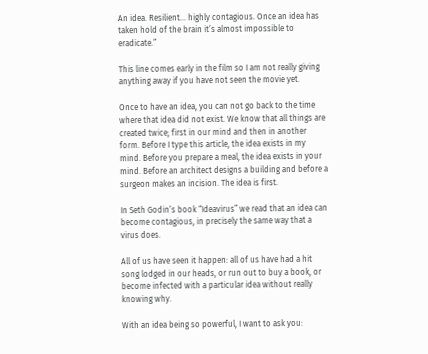An idea. Resilient… highly contagious. Once an idea has taken hold of the brain it’s almost impossible to eradicate.”

This line comes early in the film so I am not really giving anything away if you have not seen the movie yet.

Once to have an idea, you can not go back to the time where that idea did not exist. We know that all things are created twice; first in our mind and then in another form. Before I type this article, the idea exists in my mind. Before you prepare a meal, the idea exists in your mind. Before an architect designs a building and before a surgeon makes an incision. The idea is first.

In Seth Godin’s book “Ideavirus” we read that an idea can become contagious, in precisely the same way that a virus does.

All of us have seen it happen: all of us have had a hit song lodged in our heads, or run out to buy a book, or become infected with a particular idea without really knowing why.

With an idea being so powerful, I want to ask you: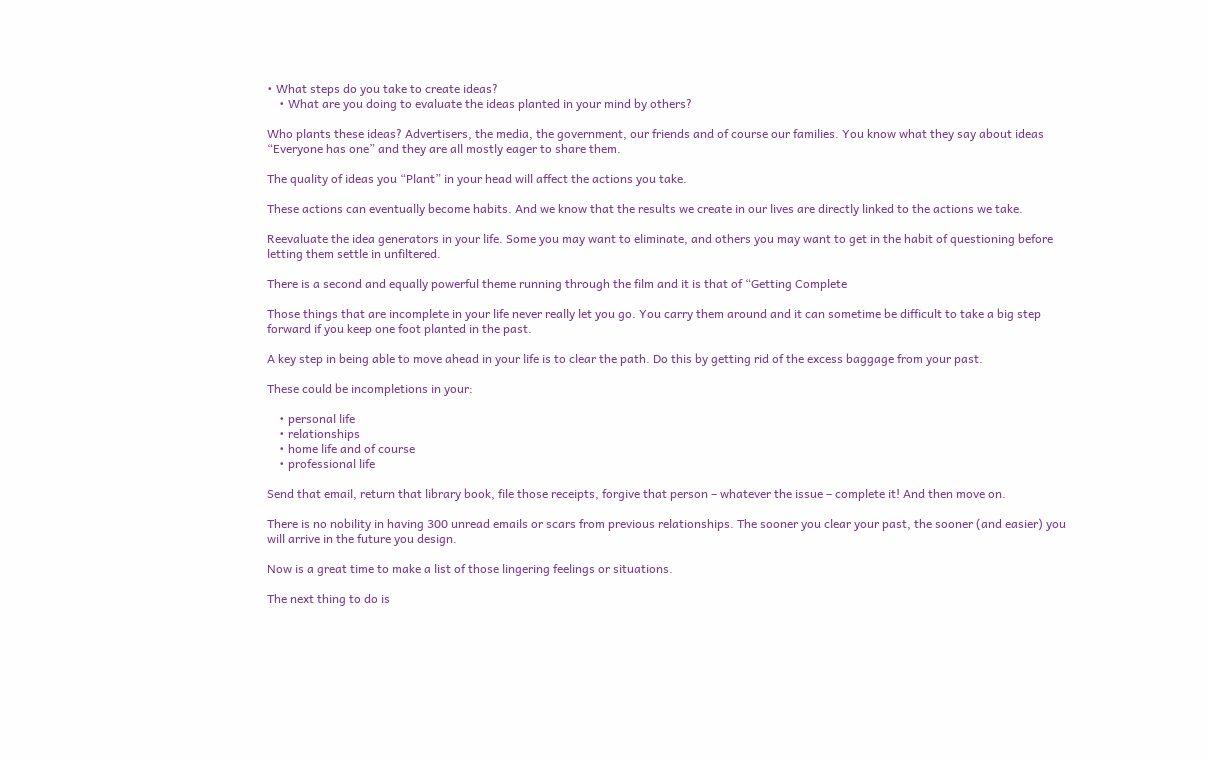• What steps do you take to create ideas?
    • What are you doing to evaluate the ideas planted in your mind by others?

Who plants these ideas? Advertisers, the media, the government, our friends and of course our families. You know what they say about ideas “Everyone has one” and they are all mostly eager to share them.

The quality of ideas you “Plant” in your head will affect the actions you take.

These actions can eventually become habits. And we know that the results we create in our lives are directly linked to the actions we take.

Reevaluate the idea generators in your life. Some you may want to eliminate, and others you may want to get in the habit of questioning before letting them settle in unfiltered.

There is a second and equally powerful theme running through the film and it is that of “Getting Complete

Those things that are incomplete in your life never really let you go. You carry them around and it can sometime be difficult to take a big step forward if you keep one foot planted in the past.

A key step in being able to move ahead in your life is to clear the path. Do this by getting rid of the excess baggage from your past.

These could be incompletions in your:

    • personal life
    • relationships
    • home life and of course
    • professional life

Send that email, return that library book, file those receipts, forgive that person – whatever the issue – complete it! And then move on.

There is no nobility in having 300 unread emails or scars from previous relationships. The sooner you clear your past, the sooner (and easier) you will arrive in the future you design.

Now is a great time to make a list of those lingering feelings or situations.

The next thing to do is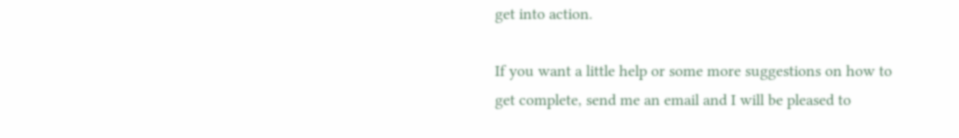get into action.

If you want a little help or some more suggestions on how to get complete, send me an email and I will be pleased to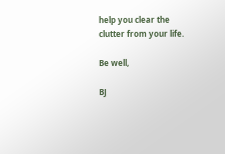help you clear the clutter from your life.

Be well,

BJ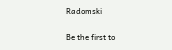Radomski


Be the first to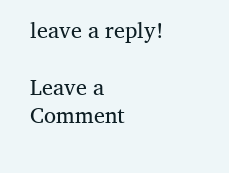leave a reply!

Leave a Comment